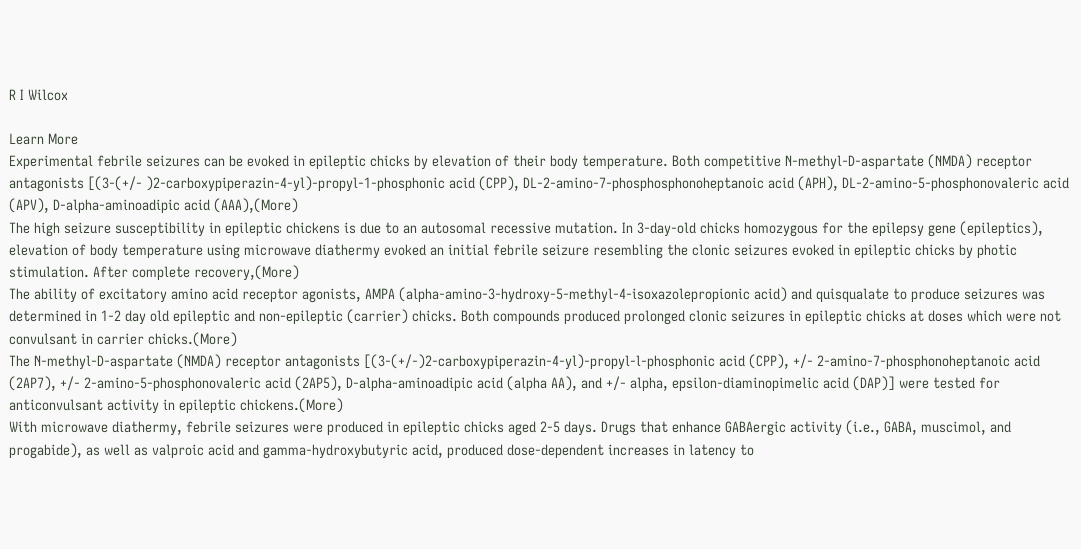R I Wilcox

Learn More
Experimental febrile seizures can be evoked in epileptic chicks by elevation of their body temperature. Both competitive N-methyl-D-aspartate (NMDA) receptor antagonists [(3-(+/- )2-carboxypiperazin-4-yl)-propyl-1-phosphonic acid (CPP), DL-2-amino-7-phosphosphonoheptanoic acid (APH), DL-2-amino-5-phosphonovaleric acid (APV), D-alpha-aminoadipic acid (AAA),(More)
The high seizure susceptibility in epileptic chickens is due to an autosomal recessive mutation. In 3-day-old chicks homozygous for the epilepsy gene (epileptics), elevation of body temperature using microwave diathermy evoked an initial febrile seizure resembling the clonic seizures evoked in epileptic chicks by photic stimulation. After complete recovery,(More)
The ability of excitatory amino acid receptor agonists, AMPA (alpha-amino-3-hydroxy-5-methyl-4-isoxazolepropionic acid) and quisqualate to produce seizures was determined in 1-2 day old epileptic and non-epileptic (carrier) chicks. Both compounds produced prolonged clonic seizures in epileptic chicks at doses which were not convulsant in carrier chicks.(More)
The N-methyl-D-aspartate (NMDA) receptor antagonists [(3-(+/-)2-carboxypiperazin-4-yl)-propyl-l-phosphonic acid (CPP), +/- 2-amino-7-phosphonoheptanoic acid (2AP7), +/- 2-amino-5-phosphonovaleric acid (2AP5), D-alpha-aminoadipic acid (alpha AA), and +/- alpha, epsilon-diaminopimelic acid (DAP)] were tested for anticonvulsant activity in epileptic chickens.(More)
With microwave diathermy, febrile seizures were produced in epileptic chicks aged 2-5 days. Drugs that enhance GABAergic activity (i.e., GABA, muscimol, and progabide), as well as valproic acid and gamma-hydroxybutyric acid, produced dose-dependent increases in latency to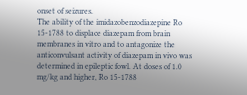onset of seizures.
The ability of the imidazobenzodiazepine Ro 15-1788 to displace diazepam from brain membranes in vitro and to antagonize the anticonvulsant activity of diazepam in vivo was determined in epileptic fowl. At doses of 1.0 mg/kg and higher, Ro 15-1788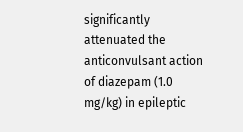significantly attenuated the anticonvulsant action of diazepam (1.0 mg/kg) in epileptic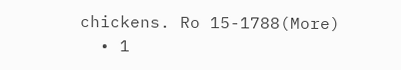chickens. Ro 15-1788(More)
  • 1